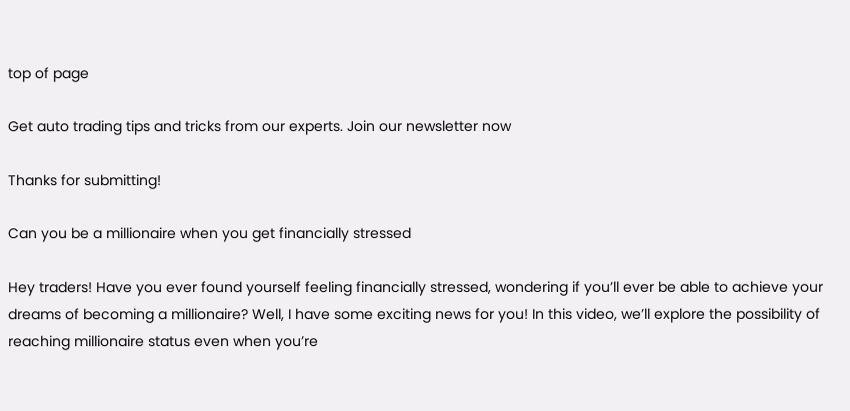top of page

Get auto trading tips and tricks from our experts. Join our newsletter now

Thanks for submitting!

Can you be a millionaire when you get financially stressed

Hey traders! Have you ever found yourself feeling financially stressed, wondering if you’ll ever be able to achieve your dreams of becoming a millionaire? Well, I have some exciting news for you! In this video, we’ll explore the possibility of reaching millionaire status even when you’re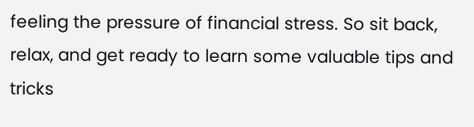feeling the pressure of financial stress. So sit back, relax, and get ready to learn some valuable tips and tricks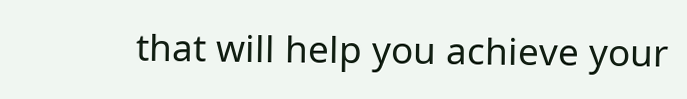that will help you achieve your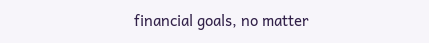financial goals, no matter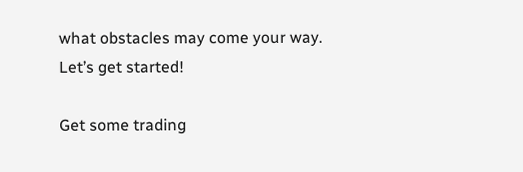what obstacles may come your way. Let’s get started!

Get some trading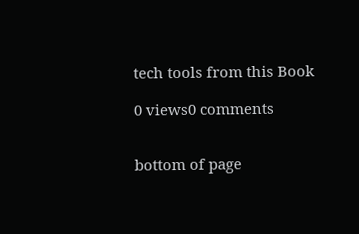tech tools from this Book

0 views0 comments


bottom of page